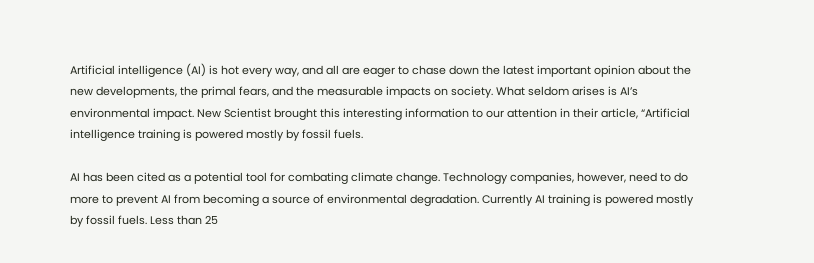Artificial intelligence (AI) is hot every way, and all are eager to chase down the latest important opinion about the new developments, the primal fears, and the measurable impacts on society. What seldom arises is AI’s environmental impact. New Scientist brought this interesting information to our attention in their article, “Artificial intelligence training is powered mostly by fossil fuels.

AI has been cited as a potential tool for combating climate change. Technology companies, however, need to do more to prevent AI from becoming a source of environmental degradation. Currently AI training is powered mostly by fossil fuels. Less than 25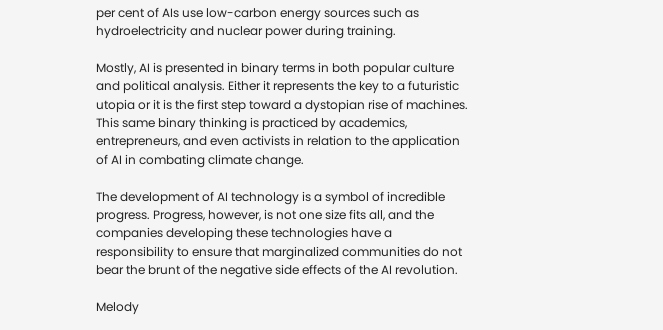per cent of AIs use low-carbon energy sources such as hydroelectricity and nuclear power during training.

Mostly, AI is presented in binary terms in both popular culture and political analysis. Either it represents the key to a futuristic utopia or it is the first step toward a dystopian rise of machines. This same binary thinking is practiced by academics, entrepreneurs, and even activists in relation to the application of AI in combating climate change.

The development of AI technology is a symbol of incredible progress. Progress, however, is not one size fits all, and the companies developing these technologies have a responsibility to ensure that marginalized communities do not bear the brunt of the negative side effects of the AI revolution.

Melody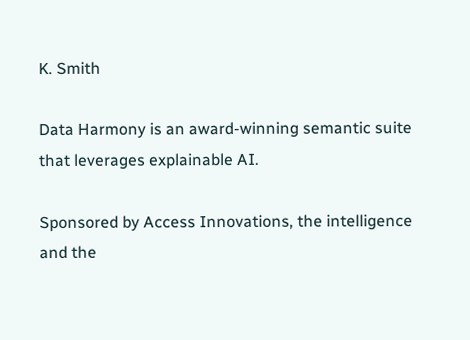K. Smith

Data Harmony is an award-winning semantic suite that leverages explainable AI.

Sponsored by Access Innovations, the intelligence and the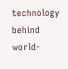technology behind world-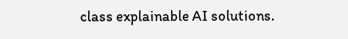class explainable AI solutions.